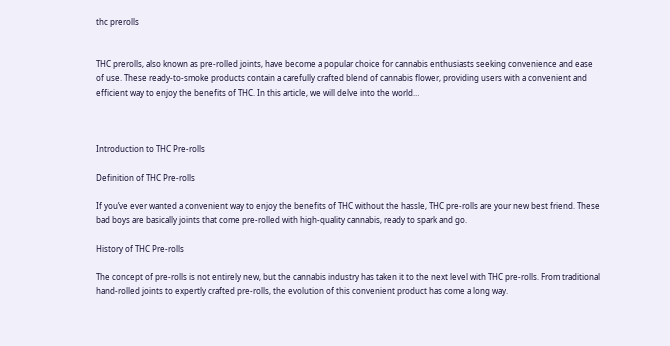thc prerolls


THC prerolls, also known as pre-rolled joints, have become a popular choice for cannabis enthusiasts seeking convenience and ease of use. These ready-to-smoke products contain a carefully crafted blend of cannabis flower, providing users with a convenient and efficient way to enjoy the benefits of THC. In this article, we will delve into the world…



Introduction to THC Pre-rolls

Definition of THC Pre-rolls

If you’ve ever wanted a convenient way to enjoy the benefits of THC without the hassle, THC pre-rolls are your new best friend. These bad boys are basically joints that come pre-rolled with high-quality cannabis, ready to spark and go.

History of THC Pre-rolls

The concept of pre-rolls is not entirely new, but the cannabis industry has taken it to the next level with THC pre-rolls. From traditional hand-rolled joints to expertly crafted pre-rolls, the evolution of this convenient product has come a long way.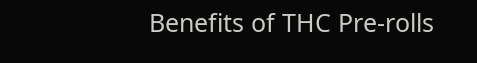Benefits of THC Pre-rolls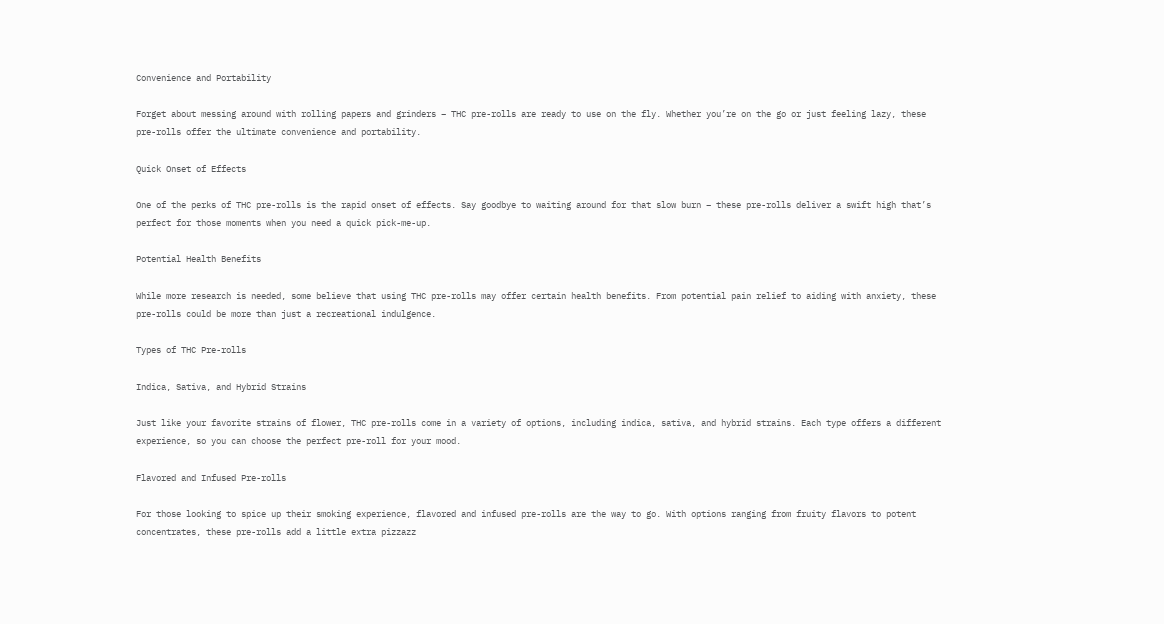Convenience and Portability

Forget about messing around with rolling papers and grinders – THC pre-rolls are ready to use on the fly. Whether you’re on the go or just feeling lazy, these pre-rolls offer the ultimate convenience and portability.

Quick Onset of Effects

One of the perks of THC pre-rolls is the rapid onset of effects. Say goodbye to waiting around for that slow burn – these pre-rolls deliver a swift high that’s perfect for those moments when you need a quick pick-me-up.

Potential Health Benefits

While more research is needed, some believe that using THC pre-rolls may offer certain health benefits. From potential pain relief to aiding with anxiety, these pre-rolls could be more than just a recreational indulgence.

Types of THC Pre-rolls

Indica, Sativa, and Hybrid Strains

Just like your favorite strains of flower, THC pre-rolls come in a variety of options, including indica, sativa, and hybrid strains. Each type offers a different experience, so you can choose the perfect pre-roll for your mood.

Flavored and Infused Pre-rolls

For those looking to spice up their smoking experience, flavored and infused pre-rolls are the way to go. With options ranging from fruity flavors to potent concentrates, these pre-rolls add a little extra pizzazz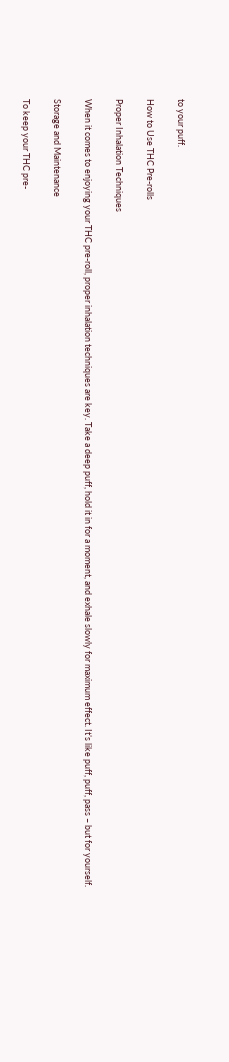to your puff.

How to Use THC Pre-rolls

Proper Inhalation Techniques

When it comes to enjoying your THC pre-roll, proper inhalation techniques are key. Take a deep puff, hold it in for a moment, and exhale slowly for maximum effect. It’s like puff, puff, pass – but for yourself.

Storage and Maintenance

To keep your THC pre-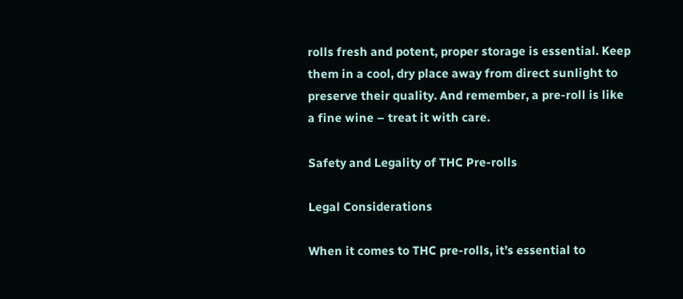rolls fresh and potent, proper storage is essential. Keep them in a cool, dry place away from direct sunlight to preserve their quality. And remember, a pre-roll is like a fine wine – treat it with care.

Safety and Legality of THC Pre-rolls

Legal Considerations

When it comes to THC pre-rolls, it’s essential to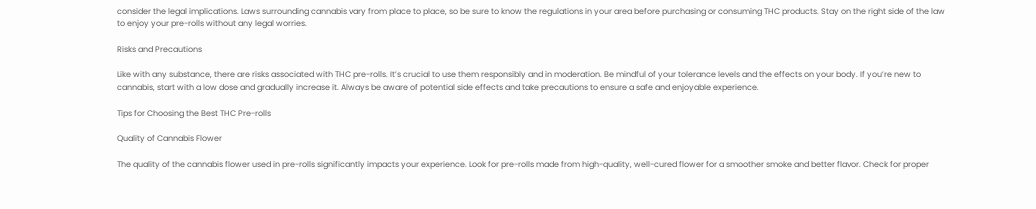consider the legal implications. Laws surrounding cannabis vary from place to place, so be sure to know the regulations in your area before purchasing or consuming THC products. Stay on the right side of the law to enjoy your pre-rolls without any legal worries.

Risks and Precautions

Like with any substance, there are risks associated with THC pre-rolls. It’s crucial to use them responsibly and in moderation. Be mindful of your tolerance levels and the effects on your body. If you’re new to cannabis, start with a low dose and gradually increase it. Always be aware of potential side effects and take precautions to ensure a safe and enjoyable experience.

Tips for Choosing the Best THC Pre-rolls

Quality of Cannabis Flower

The quality of the cannabis flower used in pre-rolls significantly impacts your experience. Look for pre-rolls made from high-quality, well-cured flower for a smoother smoke and better flavor. Check for proper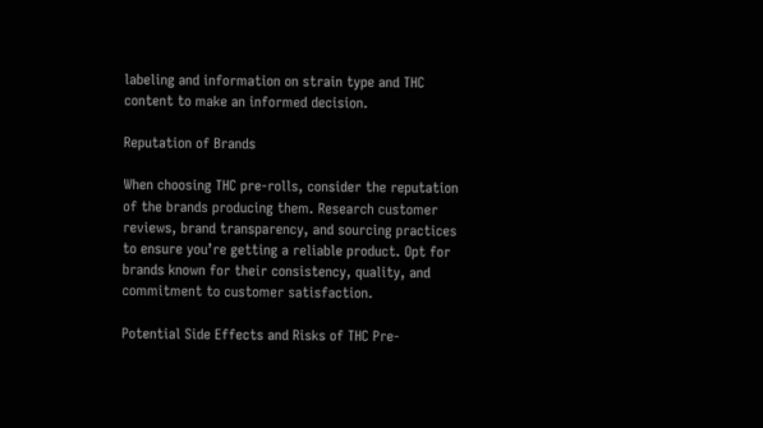labeling and information on strain type and THC content to make an informed decision.

Reputation of Brands

When choosing THC pre-rolls, consider the reputation of the brands producing them. Research customer reviews, brand transparency, and sourcing practices to ensure you’re getting a reliable product. Opt for brands known for their consistency, quality, and commitment to customer satisfaction.

Potential Side Effects and Risks of THC Pre-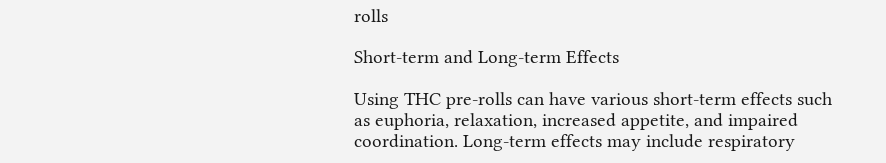rolls

Short-term and Long-term Effects

Using THC pre-rolls can have various short-term effects such as euphoria, relaxation, increased appetite, and impaired coordination. Long-term effects may include respiratory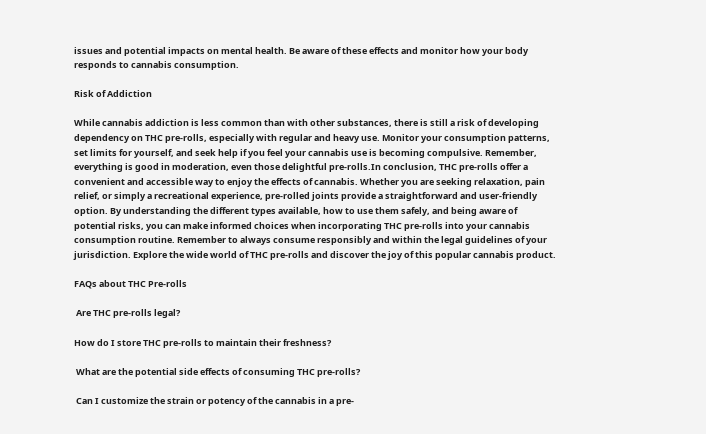issues and potential impacts on mental health. Be aware of these effects and monitor how your body responds to cannabis consumption.

Risk of Addiction

While cannabis addiction is less common than with other substances, there is still a risk of developing dependency on THC pre-rolls, especially with regular and heavy use. Monitor your consumption patterns, set limits for yourself, and seek help if you feel your cannabis use is becoming compulsive. Remember, everything is good in moderation, even those delightful pre-rolls.In conclusion, THC pre-rolls offer a convenient and accessible way to enjoy the effects of cannabis. Whether you are seeking relaxation, pain relief, or simply a recreational experience, pre-rolled joints provide a straightforward and user-friendly option. By understanding the different types available, how to use them safely, and being aware of potential risks, you can make informed choices when incorporating THC pre-rolls into your cannabis consumption routine. Remember to always consume responsibly and within the legal guidelines of your jurisdiction. Explore the wide world of THC pre-rolls and discover the joy of this popular cannabis product.

FAQs about THC Pre-rolls

 Are THC pre-rolls legal?

How do I store THC pre-rolls to maintain their freshness?

 What are the potential side effects of consuming THC pre-rolls?

 Can I customize the strain or potency of the cannabis in a pre-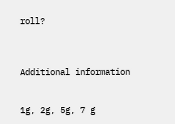roll?



Additional information


1g, 2g, 5g, 7 g